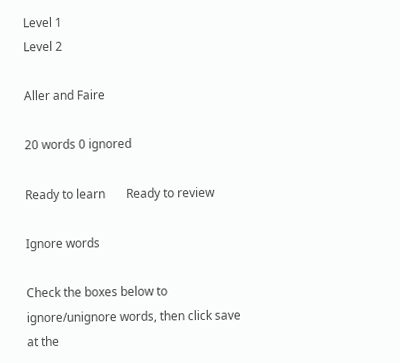Level 1
Level 2

Aller and Faire

20 words 0 ignored

Ready to learn       Ready to review

Ignore words

Check the boxes below to ignore/unignore words, then click save at the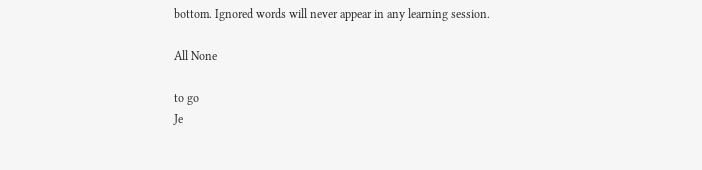bottom. Ignored words will never appear in any learning session.

All None

to go
Je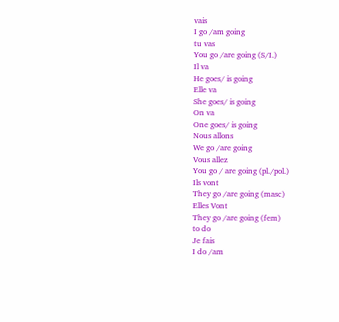vais
I go /am going
tu vas
You go /are going (S/I.)
Il va
He goes/ is going
Elle va
She goes/ is going
On va
One goes/ is going
Nous allons
We go /are going
Vous allez
You go / are going (pl./pol.)
Ils vont
They go /are going (masc)
Elles Vont
They go /are going (fem)
to do
Je fais
I do /am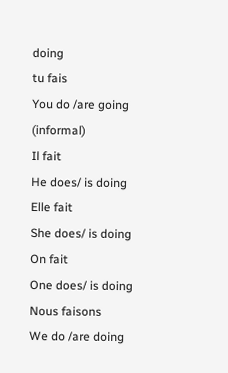doing
tu fais
You do /are going (informal)
Il fait
He does/ is doing
Elle fait
She does/ is doing
On fait
One does/ is doing
Nous faisons
We do /are doing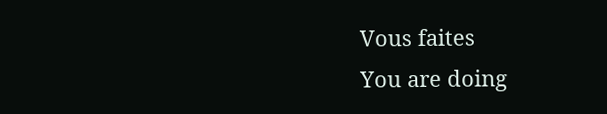Vous faites
You are doing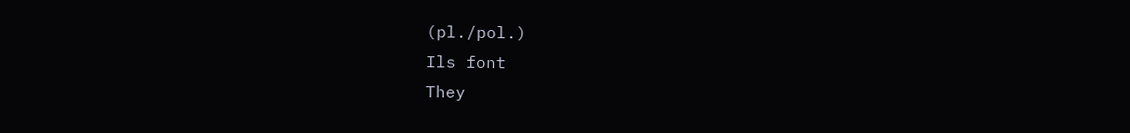(pl./pol.)
Ils font
They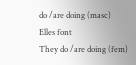do /are doing (masc)
Elles font
They do /are doing (fem)